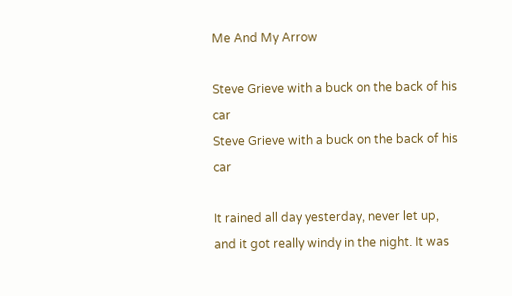Me And My Arrow

Steve Grieve with a buck on the back of his car
Steve Grieve with a buck on the back of his car

It rained all day yesterday, never let up, and it got really windy in the night. It was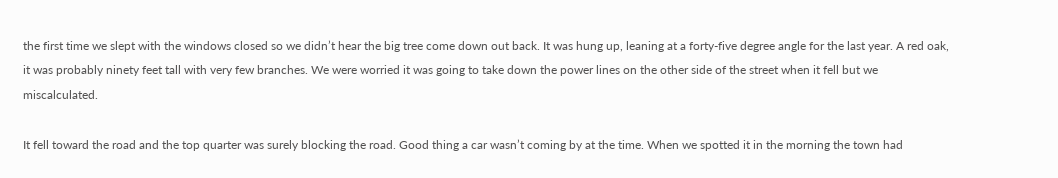the first time we slept with the windows closed so we didn’t hear the big tree come down out back. It was hung up, leaning at a forty-five degree angle for the last year. A red oak, it was probably ninety feet tall with very few branches. We were worried it was going to take down the power lines on the other side of the street when it fell but we miscalculated.

It fell toward the road and the top quarter was surely blocking the road. Good thing a car wasn’t coming by at the time. When we spotted it in the morning the town had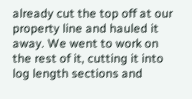already cut the top off at our property line and hauled it away. We went to work on the rest of it, cutting it into log length sections and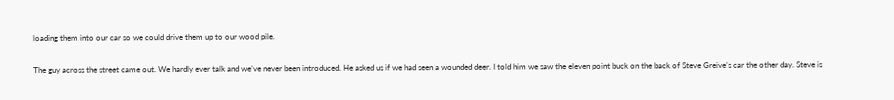loading them into our car so we could drive them up to our wood pile.

The guy across the street came out. We hardly ever talk and we’ve never been introduced. He asked us if we had seen a wounded deer. I told him we saw the eleven point buck on the back of Steve Greive’s car the other day. Steve is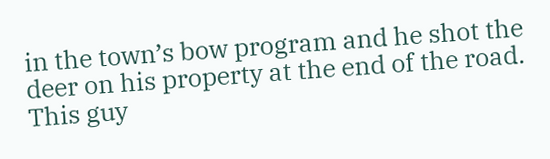in the town’s bow program and he shot the deer on his property at the end of the road. This guy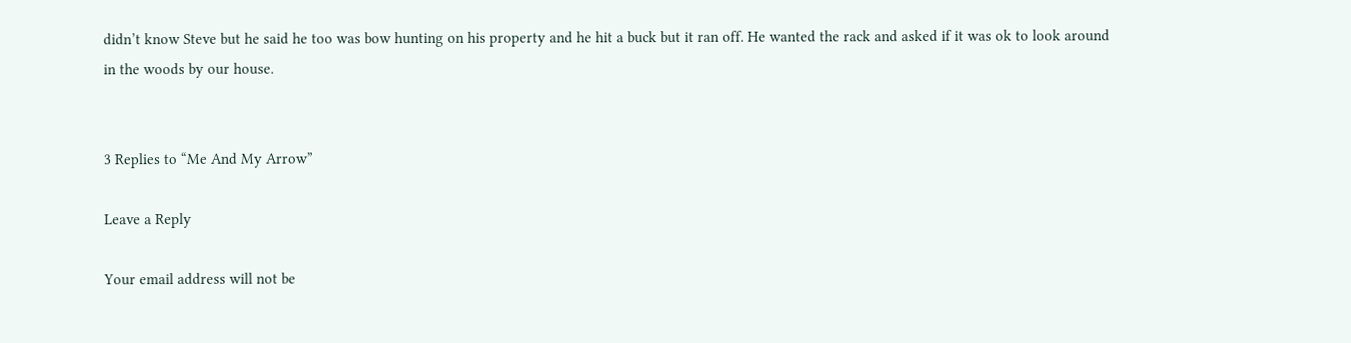didn’t know Steve but he said he too was bow hunting on his property and he hit a buck but it ran off. He wanted the rack and asked if it was ok to look around in the woods by our house.


3 Replies to “Me And My Arrow”

Leave a Reply

Your email address will not be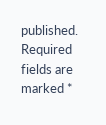published. Required fields are marked *